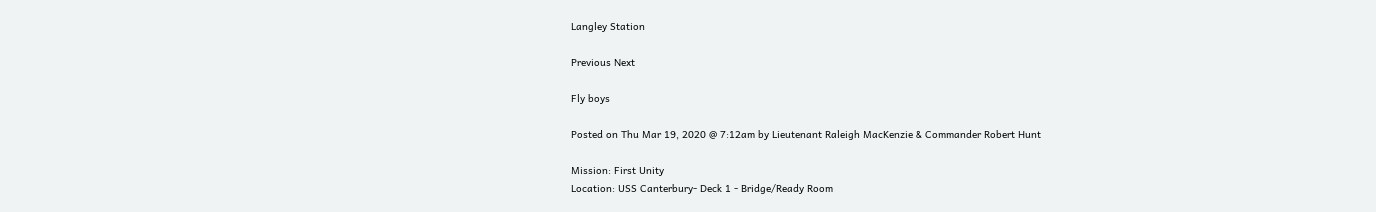Langley Station

Previous Next

Fly boys

Posted on Thu Mar 19, 2020 @ 7:12am by Lieutenant Raleigh MacKenzie & Commander Robert Hunt

Mission: First Unity
Location: USS Canterbury- Deck 1 - Bridge/Ready Room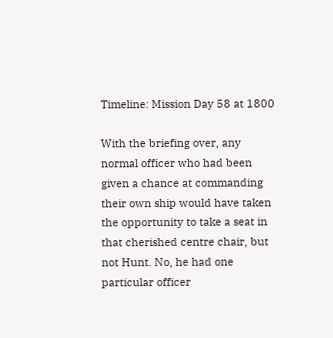Timeline: Mission Day 58 at 1800

With the briefing over, any normal officer who had been given a chance at commanding their own ship would have taken the opportunity to take a seat in that cherished centre chair, but not Hunt. No, he had one particular officer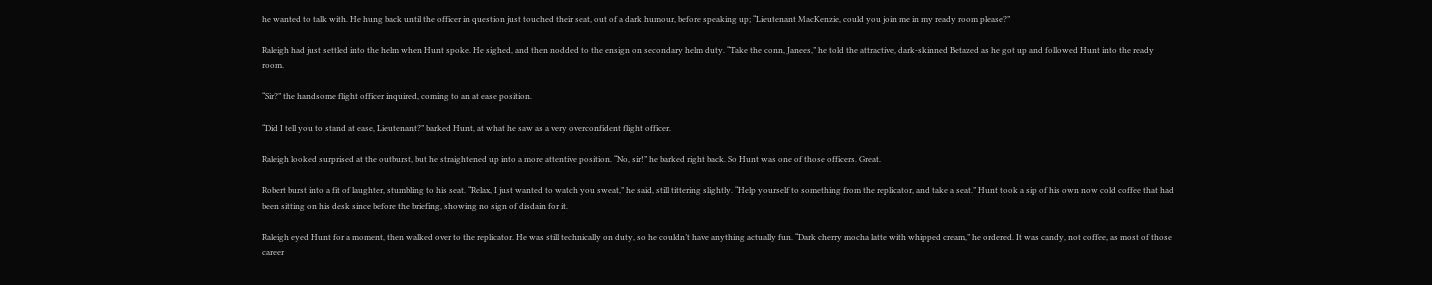he wanted to talk with. He hung back until the officer in question just touched their seat, out of a dark humour, before speaking up; “Lieutenant MacKenzie, could you join me in my ready room please?”

Raleigh had just settled into the helm when Hunt spoke. He sighed, and then nodded to the ensign on secondary helm duty. “Take the conn, Janees,” he told the attractive, dark-skinned Betazed as he got up and followed Hunt into the ready room.

“Sir?” the handsome flight officer inquired, coming to an at ease position.

“Did I tell you to stand at ease, Lieutenant?” barked Hunt, at what he saw as a very overconfident flight officer.

Raleigh looked surprised at the outburst, but he straightened up into a more attentive position. “No, sir!” he barked right back. So Hunt was one of those officers. Great.

Robert burst into a fit of laughter, stumbling to his seat. “Relax, I just wanted to watch you sweat,” he said, still tittering slightly. “Help yourself to something from the replicator, and take a seat.” Hunt took a sip of his own now cold coffee that had been sitting on his desk since before the briefing, showing no sign of disdain for it.

Raleigh eyed Hunt for a moment, then walked over to the replicator. He was still technically on duty, so he couldn’t have anything actually fun. “Dark cherry mocha latte with whipped cream,” he ordered. It was candy, not coffee, as most of those career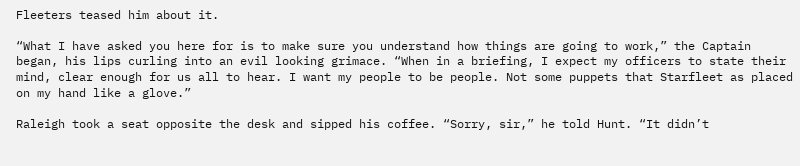Fleeters teased him about it.

“What I have asked you here for is to make sure you understand how things are going to work,” the Captain began, his lips curling into an evil looking grimace. “When in a briefing, I expect my officers to state their mind, clear enough for us all to hear. I want my people to be people. Not some puppets that Starfleet as placed on my hand like a glove.”

Raleigh took a seat opposite the desk and sipped his coffee. “Sorry, sir,” he told Hunt. “It didn’t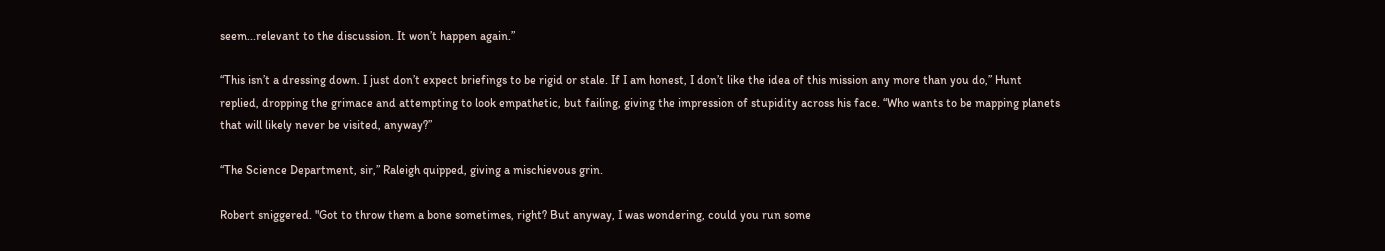seem...relevant to the discussion. It won’t happen again.”

“This isn’t a dressing down. I just don’t expect briefings to be rigid or stale. If I am honest, I don’t like the idea of this mission any more than you do,” Hunt replied, dropping the grimace and attempting to look empathetic, but failing, giving the impression of stupidity across his face. “Who wants to be mapping planets that will likely never be visited, anyway?”

“The Science Department, sir,” Raleigh quipped, giving a mischievous grin.

Robert sniggered. "Got to throw them a bone sometimes, right? But anyway, I was wondering, could you run some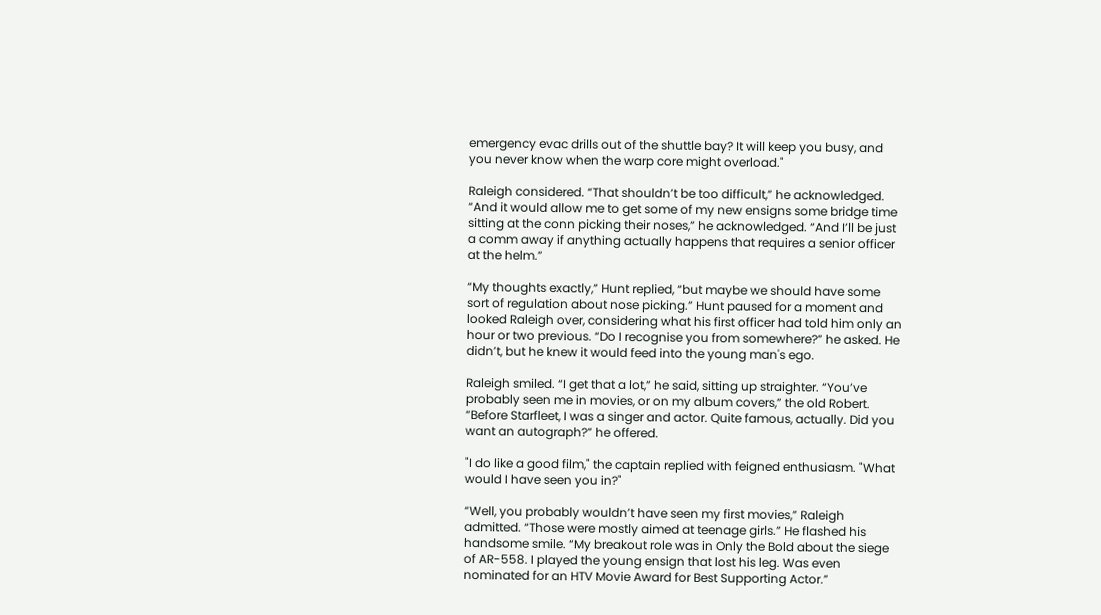emergency evac drills out of the shuttle bay? It will keep you busy, and you never know when the warp core might overload."

Raleigh considered. “That shouldn’t be too difficult,” he acknowledged. “And it would allow me to get some of my new ensigns some bridge time sitting at the conn picking their noses,” he acknowledged. “And I’ll be just a comm away if anything actually happens that requires a senior officer at the helm.”

“My thoughts exactly,” Hunt replied, “but maybe we should have some sort of regulation about nose picking.” Hunt paused for a moment and looked Raleigh over, considering what his first officer had told him only an hour or two previous. “Do I recognise you from somewhere?” he asked. He didn’t, but he knew it would feed into the young man's ego.

Raleigh smiled. “I get that a lot,” he said, sitting up straighter. “You’ve probably seen me in movies, or on my album covers,” the old Robert. “Before Starfleet, I was a singer and actor. Quite famous, actually. Did you want an autograph?” he offered.

"I do like a good film," the captain replied with feigned enthusiasm. "What would I have seen you in?"

“Well, you probably wouldn’t have seen my first movies,” Raleigh admitted. “Those were mostly aimed at teenage girls.” He flashed his handsome smile. “My breakout role was in Only the Bold about the siege of AR-558. I played the young ensign that lost his leg. Was even nominated for an HTV Movie Award for Best Supporting Actor.”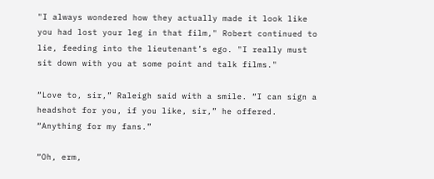"I always wondered how they actually made it look like you had lost your leg in that film," Robert continued to lie, feeding into the lieutenant’s ego. "I really must sit down with you at some point and talk films."

“Love to, sir,” Raleigh said with a smile. “I can sign a headshot for you, if you like, sir,” he offered. “Anything for my fans.”

“Oh, erm,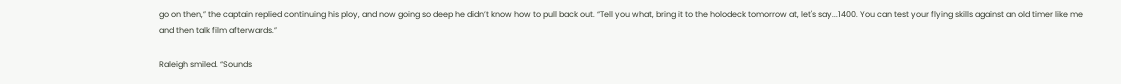go on then,” the captain replied continuing his ploy, and now going so deep he didn’t know how to pull back out. “Tell you what, bring it to the holodeck tomorrow at, let's say...1400. You can test your flying skills against an old timer like me and then talk film afterwards.”

Raleigh smiled. “Sounds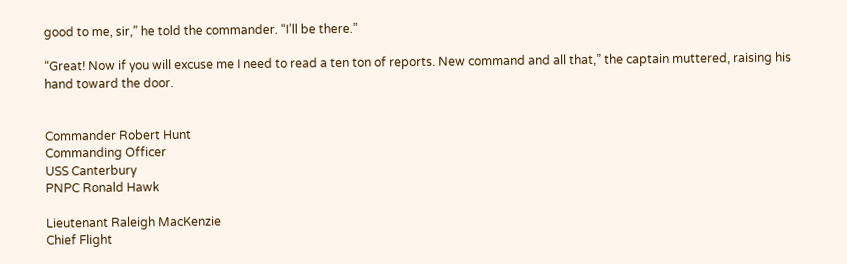good to me, sir,” he told the commander. “I’ll be there.”

“Great! Now if you will excuse me I need to read a ten ton of reports. New command and all that,” the captain muttered, raising his hand toward the door.


Commander Robert Hunt
Commanding Officer
USS Canterbury
PNPC Ronald Hawk

Lieutenant Raleigh MacKenzie
Chief Flight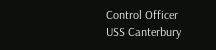Control Officer
USS Canterbury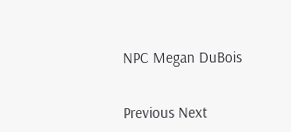NPC Megan DuBois


Previous Next